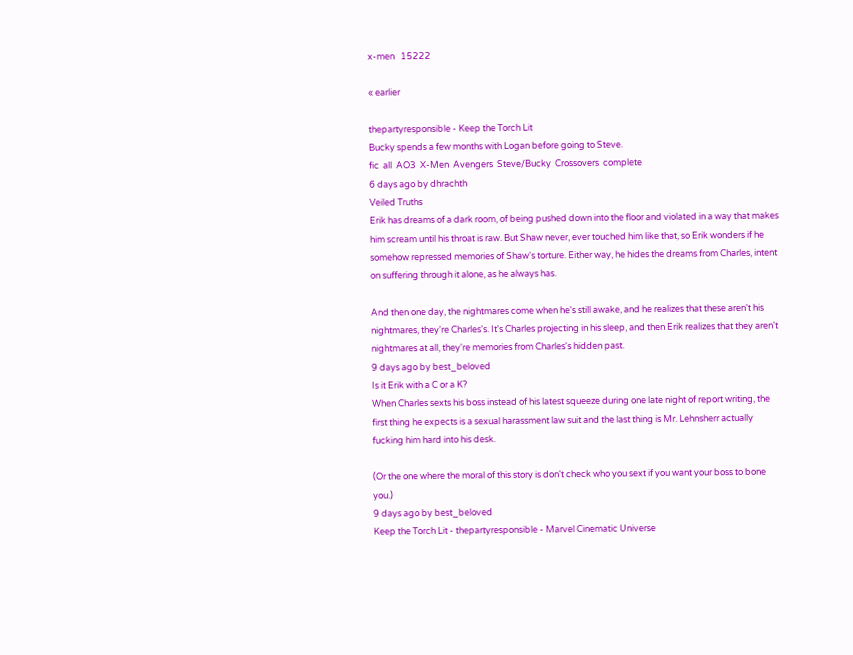x-men   15222

« earlier

thepartyresponsible - Keep the Torch Lit
Bucky spends a few months with Logan before going to Steve.
fic  all  AO3  X-Men  Avengers  Steve/Bucky  Crossovers  complete
6 days ago by dhrachth
Veiled Truths
Erik has dreams of a dark room, of being pushed down into the floor and violated in a way that makes him scream until his throat is raw. But Shaw never, ever touched him like that, so Erik wonders if he somehow repressed memories of Shaw's torture. Either way, he hides the dreams from Charles, intent on suffering through it alone, as he always has.

And then one day, the nightmares come when he's still awake, and he realizes that these aren't his nightmares, they're Charles's. It's Charles projecting in his sleep, and then Erik realizes that they aren't nightmares at all, they're memories from Charles's hidden past.
9 days ago by best_beloved
Is it Erik with a C or a K?
When Charles sexts his boss instead of his latest squeeze during one late night of report writing, the first thing he expects is a sexual harassment law suit and the last thing is Mr. Lehnsherr actually fucking him hard into his desk.

(Or the one where the moral of this story is don't check who you sext if you want your boss to bone you.)
9 days ago by best_beloved
Keep the Torch Lit - thepartyresponsible - Marvel Cinematic Universe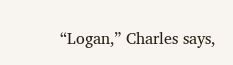“Logan,” Charles says,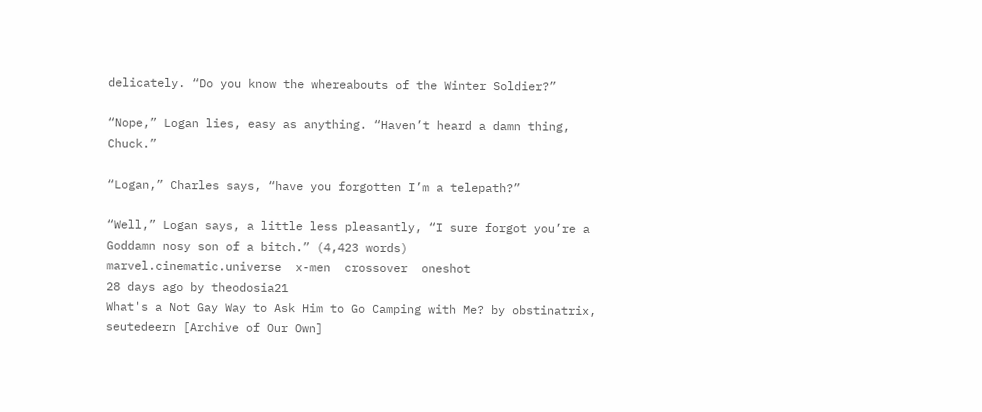delicately. “Do you know the whereabouts of the Winter Soldier?”

“Nope,” Logan lies, easy as anything. “Haven’t heard a damn thing, Chuck.”

“Logan,” Charles says, “have you forgotten I’m a telepath?”

“Well,” Logan says, a little less pleasantly, “I sure forgot you’re a Goddamn nosy son of a bitch.” (4,423 words)
marvel.cinematic.universe  x-men  crossover  oneshot
28 days ago by theodosia21
What's a Not Gay Way to Ask Him to Go Camping with Me? by obstinatrix, seutedeern [Archive of Our Own]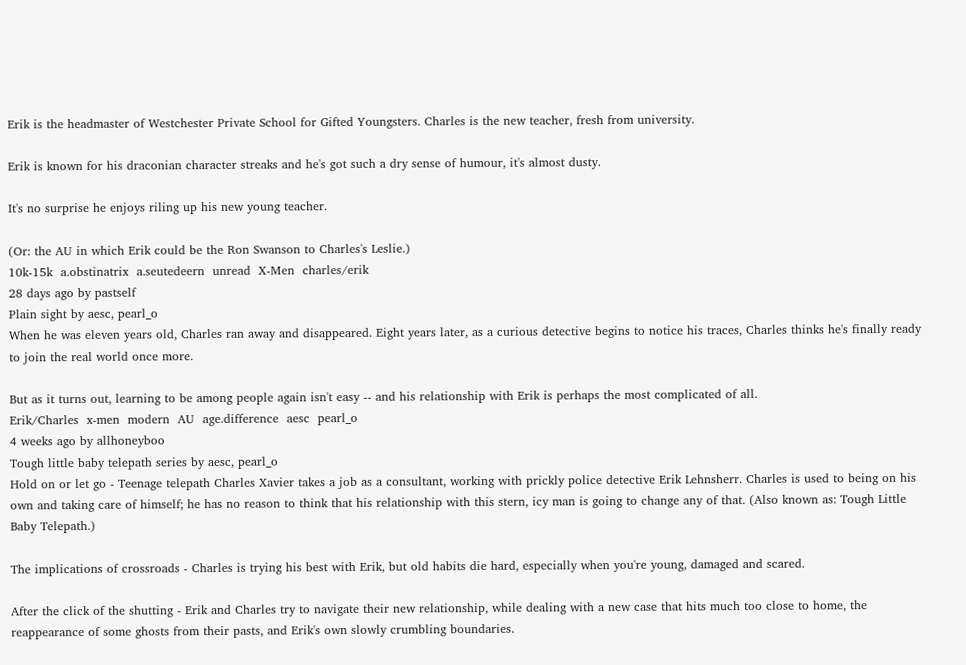Erik is the headmaster of Westchester Private School for Gifted Youngsters. Charles is the new teacher, fresh from university.

Erik is known for his draconian character streaks and he's got such a dry sense of humour, it's almost dusty.

It's no surprise he enjoys riling up his new young teacher.

(Or: the AU in which Erik could be the Ron Swanson to Charles's Leslie.)
10k-15k  a.obstinatrix  a.seutedeern  unread  X-Men  charles/erik
28 days ago by pastself
Plain sight by aesc, pearl_o
When he was eleven years old, Charles ran away and disappeared. Eight years later, as a curious detective begins to notice his traces, Charles thinks he's finally ready to join the real world once more.

But as it turns out, learning to be among people again isn't easy -- and his relationship with Erik is perhaps the most complicated of all.
Erik/Charles  x-men  modern  AU  age.difference  aesc  pearl_o
4 weeks ago by allhoneyboo
Tough little baby telepath series by aesc, pearl_o
Hold on or let go - Teenage telepath Charles Xavier takes a job as a consultant, working with prickly police detective Erik Lehnsherr. Charles is used to being on his own and taking care of himself; he has no reason to think that his relationship with this stern, icy man is going to change any of that. (Also known as: Tough Little Baby Telepath.)

The implications of crossroads - Charles is trying his best with Erik, but old habits die hard, especially when you're young, damaged and scared.

After the click of the shutting - Erik and Charles try to navigate their new relationship, while dealing with a new case that hits much too close to home, the reappearance of some ghosts from their pasts, and Erik's own slowly crumbling boundaries.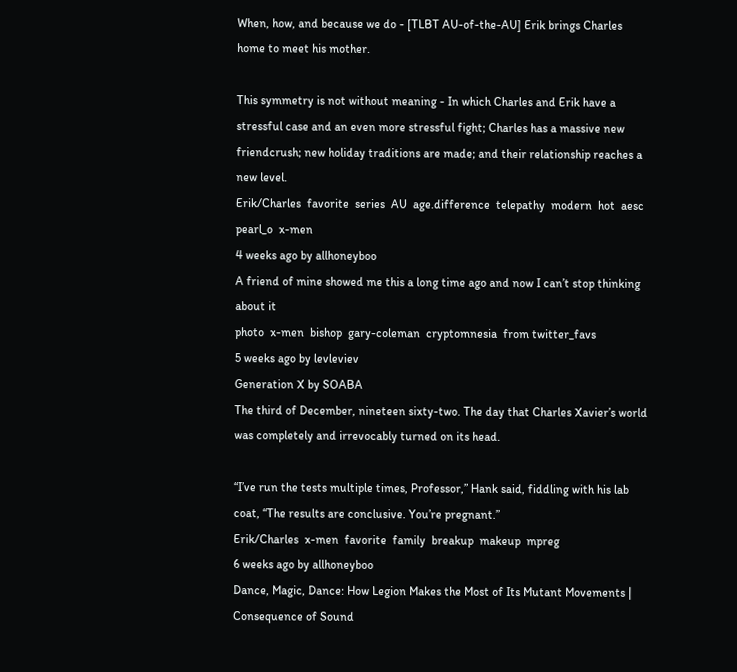When, how, and because we do - [TLBT AU-of-the-AU] Erik brings Charles home to meet his mother.

This symmetry is not without meaning - In which Charles and Erik have a stressful case and an even more stressful fight; Charles has a massive new friendcrush; new holiday traditions are made; and their relationship reaches a new level.
Erik/Charles  favorite  series  AU  age.difference  telepathy  modern  hot  aesc  pearl_o  x-men
4 weeks ago by allhoneyboo
A friend of mine showed me this a long time ago and now I can’t stop thinking about it
photo  x-men  bishop  gary-coleman  cryptomnesia  from twitter_favs
5 weeks ago by levleviev
Generation X by SOABA
The third of December, nineteen sixty-two. The day that Charles Xavier’s world was completely and irrevocably turned on its head.

“I’ve run the tests multiple times, Professor,” Hank said, fiddling with his lab coat, “The results are conclusive. You’re pregnant.”
Erik/Charles  x-men  favorite  family  breakup  makeup  mpreg
6 weeks ago by allhoneyboo
Dance, Magic, Dance: How Legion Makes the Most of Its Mutant Movements | Consequence of Sound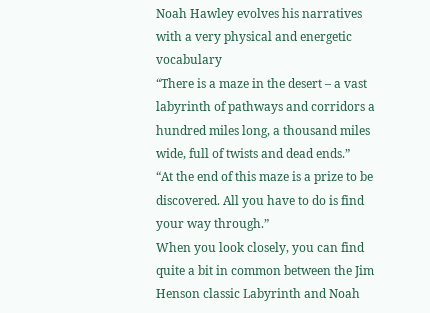Noah Hawley evolves his narratives with a very physical and energetic vocabulary
“There is a maze in the desert – a vast labyrinth of pathways and corridors a hundred miles long, a thousand miles wide, full of twists and dead ends.”
“At the end of this maze is a prize to be discovered. All you have to do is find your way through.”
When you look closely, you can find quite a bit in common between the Jim Henson classic Labyrinth and Noah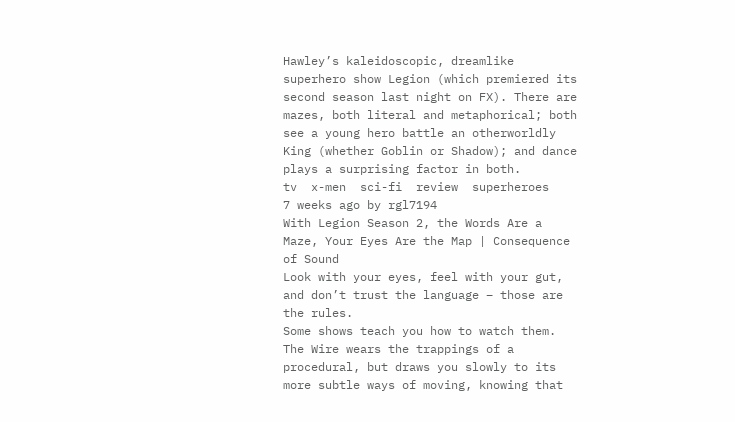Hawley’s kaleidoscopic, dreamlike superhero show Legion (which premiered its second season last night on FX). There are mazes, both literal and metaphorical; both see a young hero battle an otherworldly King (whether Goblin or Shadow); and dance plays a surprising factor in both.
tv  x-men  sci-fi  review  superheroes
7 weeks ago by rgl7194
With Legion Season 2, the Words Are a Maze, Your Eyes Are the Map | Consequence of Sound
Look with your eyes, feel with your gut, and don’t trust the language – those are the rules.
Some shows teach you how to watch them. The Wire wears the trappings of a procedural, but draws you slowly to its more subtle ways of moving, knowing that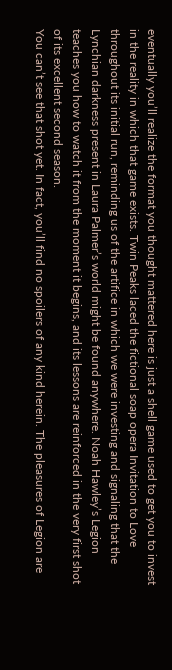eventually you’ll realize the format you thought mattered here is just a shell game used to get you to invest in the reality in which that game exists. Twin Peaks laced the fictional soap opera Invitation to Love throughout its initial run, reminding us of the artifice in which we were investing and signaling that the Lynchian darkness present in Laura Palmer’s world might be found anywhere. Noah Hawley’s Legion teaches you how to watch it from the moment it begins, and its lessons are reinforced in the very first shot of its excellent second season.
You can’t see that shot yet. In fact, you’ll find no spoilers of any kind herein. The pleasures of Legion are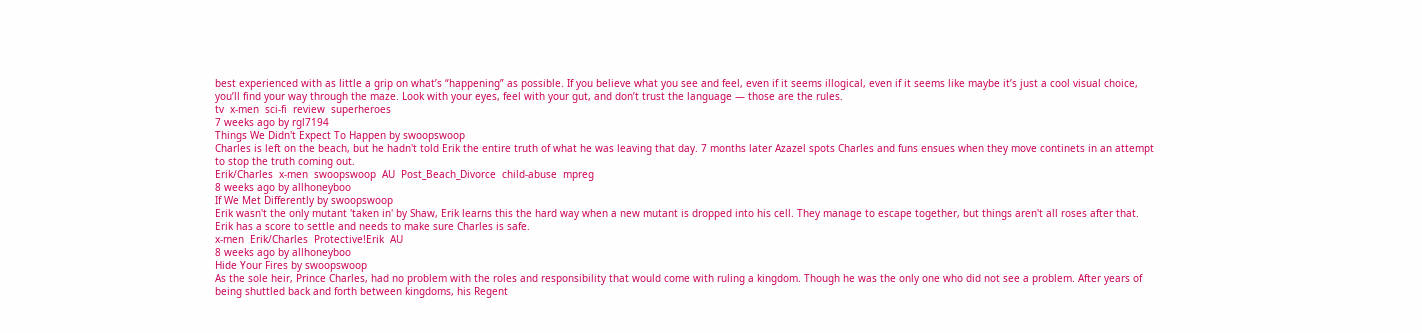best experienced with as little a grip on what’s “happening” as possible. If you believe what you see and feel, even if it seems illogical, even if it seems like maybe it’s just a cool visual choice, you’ll find your way through the maze. Look with your eyes, feel with your gut, and don’t trust the language — those are the rules.
tv  x-men  sci-fi  review  superheroes
7 weeks ago by rgl7194
Things We Didn't Expect To Happen by swoopswoop
Charles is left on the beach, but he hadn't told Erik the entire truth of what he was leaving that day. 7 months later Azazel spots Charles and funs ensues when they move continets in an attempt to stop the truth coming out.
Erik/Charles  x-men  swoopswoop  AU  Post_Beach_Divorce  child-abuse  mpreg
8 weeks ago by allhoneyboo
If We Met Differently by swoopswoop
Erik wasn't the only mutant 'taken in' by Shaw, Erik learns this the hard way when a new mutant is dropped into his cell. They manage to escape together, but things aren't all roses after that. Erik has a score to settle and needs to make sure Charles is safe.
x-men  Erik/Charles  Protective!Erik  AU
8 weeks ago by allhoneyboo
Hide Your Fires by swoopswoop
As the sole heir, Prince Charles, had no problem with the roles and responsibility that would come with ruling a kingdom. Though he was the only one who did not see a problem. After years of being shuttled back and forth between kingdoms, his Regent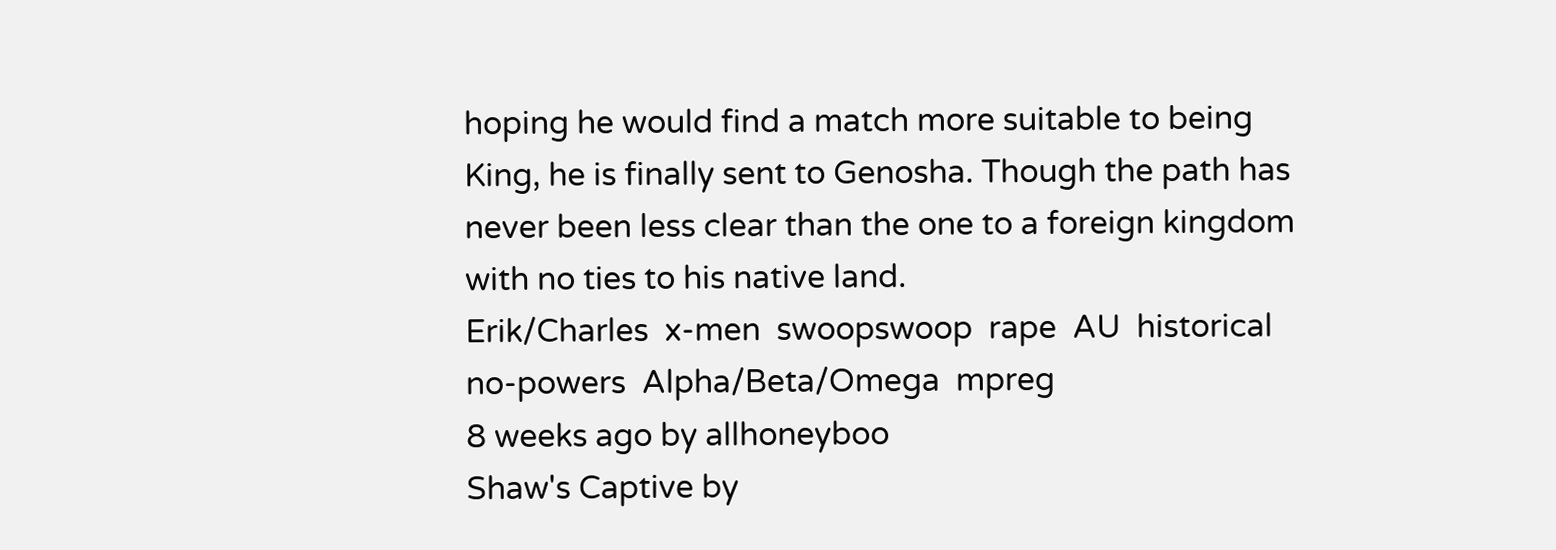hoping he would find a match more suitable to being King, he is finally sent to Genosha. Though the path has never been less clear than the one to a foreign kingdom with no ties to his native land.
Erik/Charles  x-men  swoopswoop  rape  AU  historical  no-powers  Alpha/Beta/Omega  mpreg
8 weeks ago by allhoneyboo
Shaw's Captive by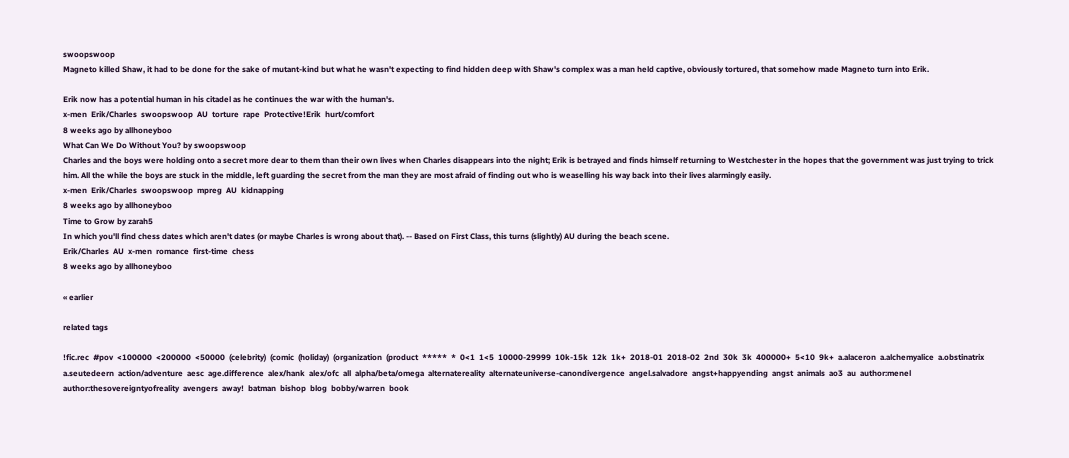swoopswoop
Magneto killed Shaw, it had to be done for the sake of mutant-kind but what he wasn't expecting to find hidden deep with Shaw's complex was a man held captive, obviously tortured, that somehow made Magneto turn into Erik.

Erik now has a potential human in his citadel as he continues the war with the human's.
x-men  Erik/Charles  swoopswoop  AU  torture  rape  Protective!Erik  hurt/comfort
8 weeks ago by allhoneyboo
What Can We Do Without You? by swoopswoop
Charles and the boys were holding onto a secret more dear to them than their own lives when Charles disappears into the night; Erik is betrayed and finds himself returning to Westchester in the hopes that the government was just trying to trick him. All the while the boys are stuck in the middle, left guarding the secret from the man they are most afraid of finding out who is weaselling his way back into their lives alarmingly easily.
x-men  Erik/Charles  swoopswoop  mpreg  AU  kidnapping
8 weeks ago by allhoneyboo
Time to Grow by zarah5
In which you'll find chess dates which aren't dates (or maybe Charles is wrong about that). -- Based on First Class, this turns (slightly) AU during the beach scene.
Erik/Charles  AU  x-men  romance  first-time  chess
8 weeks ago by allhoneyboo

« earlier

related tags

!fic.rec  #pov  <100000  <200000  <50000  (celebrity)  (comic  (holiday)  (organization  (product  *****  *  0<1  1<5  10000-29999  10k-15k  12k  1k+  2018-01  2018-02  2nd  30k  3k  400000+  5<10  9k+  a.alaceron  a.alchemyalice  a.obstinatrix  a.seutedeern  action/adventure  aesc  age.difference  alex/hank  alex/ofc  all  alpha/beta/omega  alternatereality  alternateuniverse-canondivergence  angel.salvadore  angst+happyending  angst  animals  ao3  au  author:menel  author:thesovereigntyofreality  avengers  away!  batman  bishop  blog  bobby/warren  book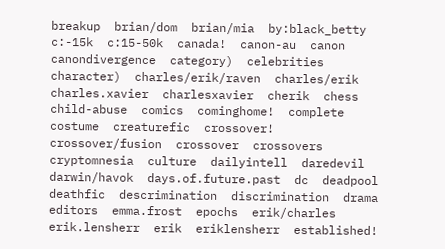breakup  brian/dom  brian/mia  by:black_betty  c:-15k  c:15-50k  canada!  canon-au  canon  canondivergence  category)  celebrities  character)  charles/erik/raven  charles/erik  charles.xavier  charlesxavier  cherik  chess  child-abuse  comics  cominghome!  complete  costume  creaturefic  crossover!  crossover/fusion  crossover  crossovers  cryptomnesia  culture  dailyintell  daredevil  darwin/havok  days.of.future.past  dc  deadpool  deathfic  descrimination  discrimination  drama  editors  emma.frost  epochs  erik/charles  erik.lensherr  erik  eriklensherr  established!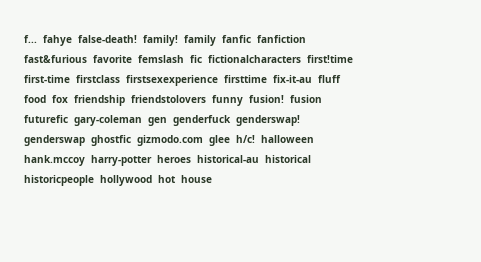f...  fahye  false-death!  family!  family  fanfic  fanfiction  fast&furious  favorite  femslash  fic  fictionalcharacters  first!time  first-time  firstclass  firstsexexperience  firsttime  fix-it-au  fluff  food  fox  friendship  friendstolovers  funny  fusion!  fusion  futurefic  gary-coleman  gen  genderfuck  genderswap!  genderswap  ghostfic  gizmodo.com  glee  h/c!  halloween  hank.mccoy  harry-potter  heroes  historical-au  historical  historicpeople  hollywood  hot  house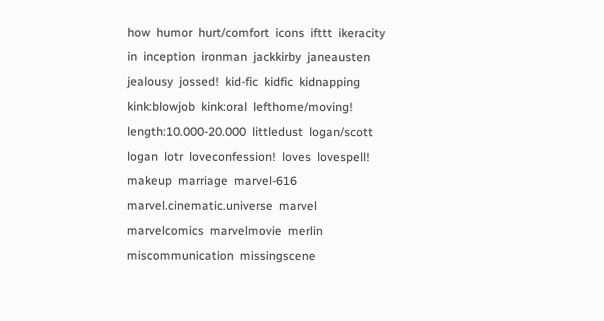how  humor  hurt/comfort  icons  ifttt  ikeracity  in  inception  ironman  jackkirby  janeausten  jealousy  jossed!  kid-fic  kidfic  kidnapping  kink:blowjob  kink:oral  lefthome/moving!  length:10.000-20.000  littledust  logan/scott  logan  lotr  loveconfession!  loves  lovespell!  makeup  marriage  marvel-616  marvel.cinematic.universe  marvel  marvelcomics  marvelmovie  merlin  miscommunication  missingscene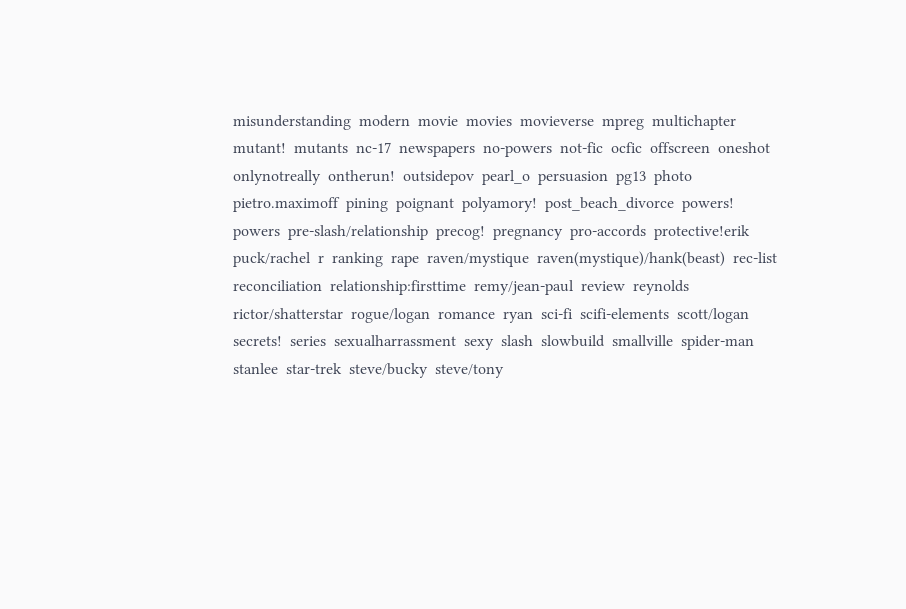misunderstanding  modern  movie  movies  movieverse  mpreg  multichapter  mutant!  mutants  nc-17  newspapers  no-powers  not-fic  ocfic  offscreen  oneshot  onlynotreally  ontherun!  outsidepov  pearl_o  persuasion  pg13  photo  pietro.maximoff  pining  poignant  polyamory!  post_beach_divorce  powers!  powers  pre-slash/relationship  precog!  pregnancy  pro-accords  protective!erik  puck/rachel  r  ranking  rape  raven/mystique  raven(mystique)/hank(beast)  rec-list  reconciliation  relationship:firsttime  remy/jean-paul  review  reynolds  rictor/shatterstar  rogue/logan  romance  ryan  sci-fi  scifi-elements  scott/logan  secrets!  series  sexualharrassment  sexy  slash  slowbuild  smallville  spider-man  stanlee  star-trek  steve/bucky  steve/tony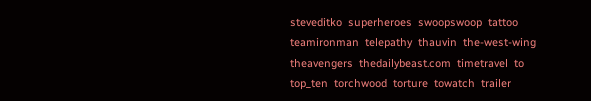steveditko  superheroes  swoopswoop  tattoo  teamironman  telepathy  thauvin  the-west-wing  theavengers  thedailybeast.com  timetravel  to  top_ten  torchwood  torture  towatch  trailer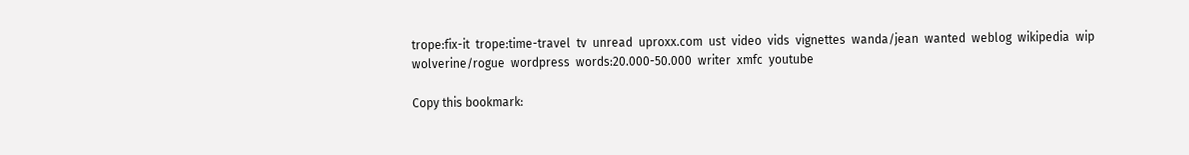trope:fix-it  trope:time-travel  tv  unread  uproxx.com  ust  video  vids  vignettes  wanda/jean  wanted  weblog  wikipedia  wip  wolverine/rogue  wordpress  words:20.000-50.000  writer  xmfc  youtube

Copy this bookmark: